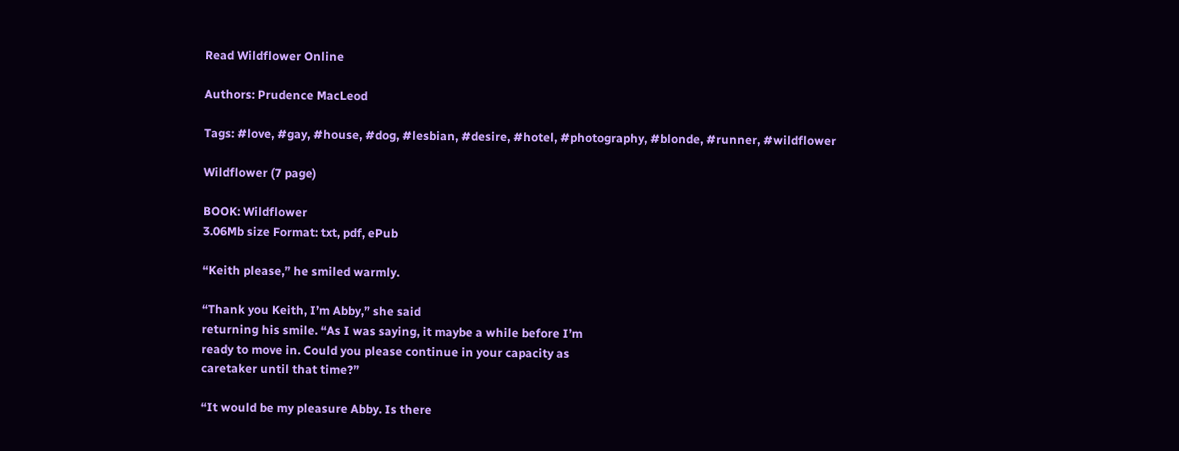Read Wildflower Online

Authors: Prudence MacLeod

Tags: #love, #gay, #house, #dog, #lesbian, #desire, #hotel, #photography, #blonde, #runner, #wildflower

Wildflower (7 page)

BOOK: Wildflower
3.06Mb size Format: txt, pdf, ePub

“Keith please,” he smiled warmly.

“Thank you Keith, I’m Abby,” she said
returning his smile. “As I was saying, it maybe a while before I’m
ready to move in. Could you please continue in your capacity as
caretaker until that time?”

“It would be my pleasure Abby. Is there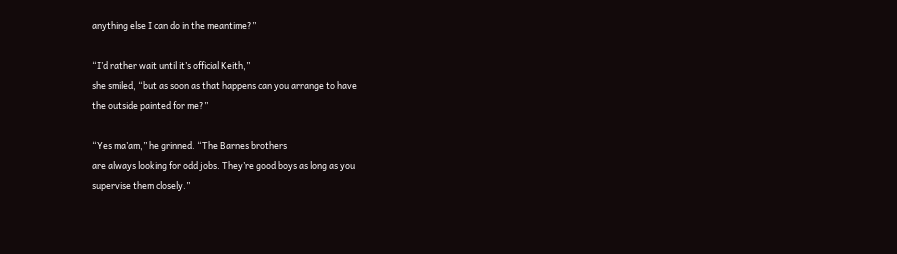anything else I can do in the meantime?”

“I’d rather wait until it’s official Keith,”
she smiled, “but as soon as that happens can you arrange to have
the outside painted for me?”

“Yes ma’am,” he grinned. “The Barnes brothers
are always looking for odd jobs. They’re good boys as long as you
supervise them closely.”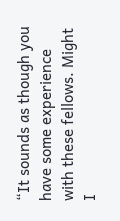“It sounds as though you have some experience
with these fellows. Might I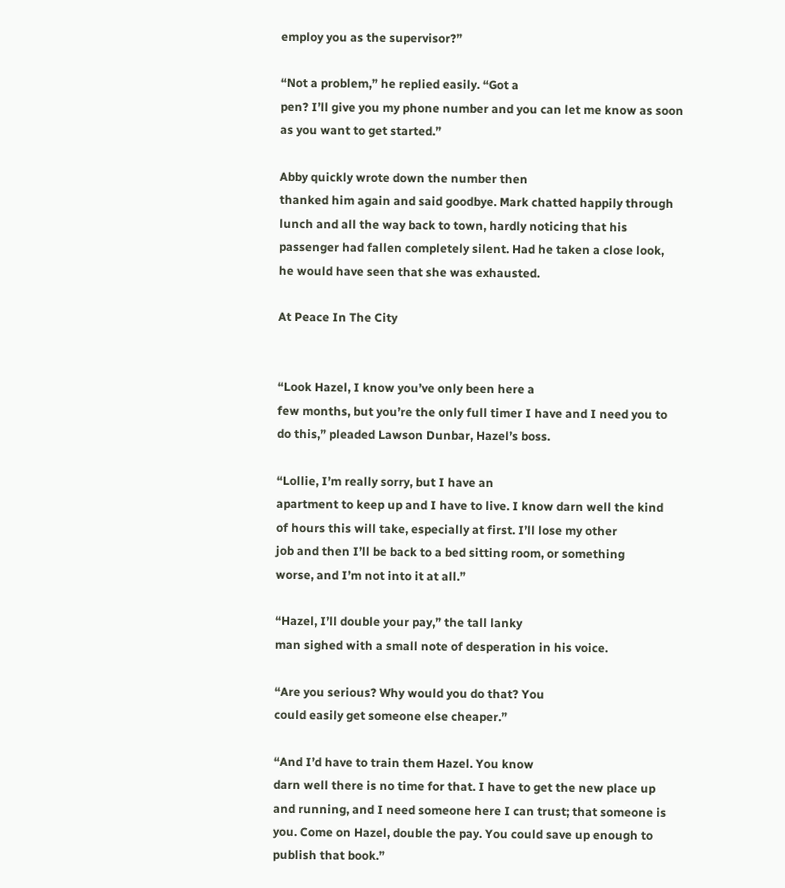employ you as the supervisor?”

“Not a problem,” he replied easily. “Got a
pen? I’ll give you my phone number and you can let me know as soon
as you want to get started.”

Abby quickly wrote down the number then
thanked him again and said goodbye. Mark chatted happily through
lunch and all the way back to town, hardly noticing that his
passenger had fallen completely silent. Had he taken a close look,
he would have seen that she was exhausted.

At Peace In The City


“Look Hazel, I know you’ve only been here a
few months, but you’re the only full timer I have and I need you to
do this,” pleaded Lawson Dunbar, Hazel’s boss.

“Lollie, I’m really sorry, but I have an
apartment to keep up and I have to live. I know darn well the kind
of hours this will take, especially at first. I’ll lose my other
job and then I’ll be back to a bed sitting room, or something
worse, and I’m not into it at all.”

“Hazel, I’ll double your pay,” the tall lanky
man sighed with a small note of desperation in his voice.

“Are you serious? Why would you do that? You
could easily get someone else cheaper.”

“And I’d have to train them Hazel. You know
darn well there is no time for that. I have to get the new place up
and running, and I need someone here I can trust; that someone is
you. Come on Hazel, double the pay. You could save up enough to
publish that book.”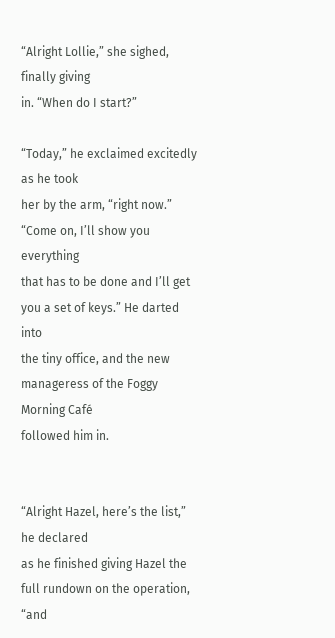“Alright Lollie,” she sighed, finally giving
in. “When do I start?”

“Today,” he exclaimed excitedly as he took
her by the arm, “right now.” “Come on, I’ll show you everything
that has to be done and I’ll get you a set of keys.” He darted into
the tiny office, and the new manageress of the Foggy Morning Café
followed him in.


“Alright Hazel, here’s the list,” he declared
as he finished giving Hazel the full rundown on the operation, “and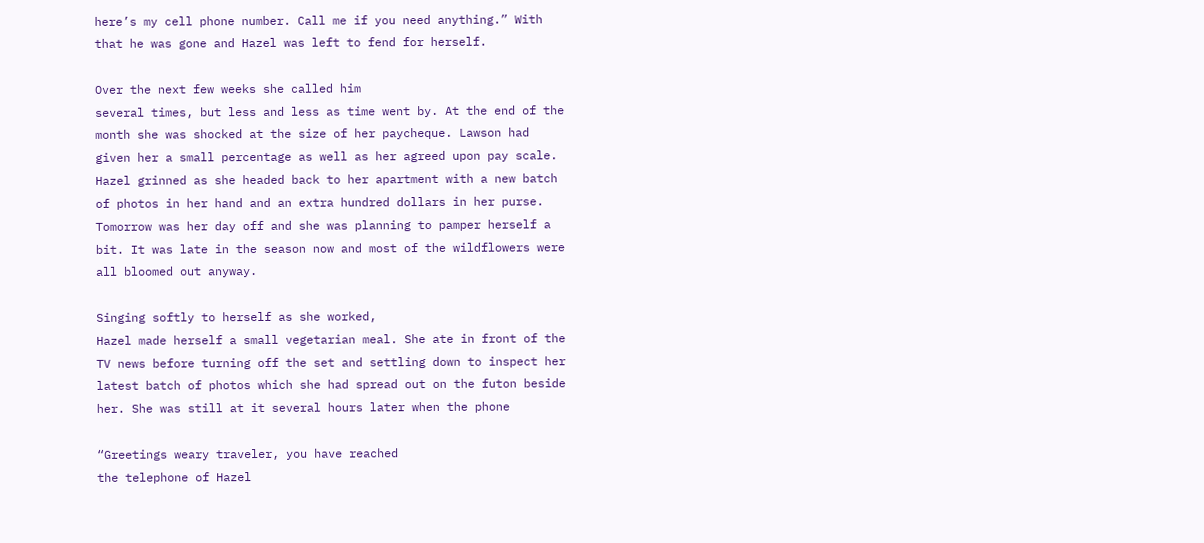here’s my cell phone number. Call me if you need anything.” With
that he was gone and Hazel was left to fend for herself.

Over the next few weeks she called him
several times, but less and less as time went by. At the end of the
month she was shocked at the size of her paycheque. Lawson had
given her a small percentage as well as her agreed upon pay scale.
Hazel grinned as she headed back to her apartment with a new batch
of photos in her hand and an extra hundred dollars in her purse.
Tomorrow was her day off and she was planning to pamper herself a
bit. It was late in the season now and most of the wildflowers were
all bloomed out anyway.

Singing softly to herself as she worked,
Hazel made herself a small vegetarian meal. She ate in front of the
TV news before turning off the set and settling down to inspect her
latest batch of photos which she had spread out on the futon beside
her. She was still at it several hours later when the phone

“Greetings weary traveler, you have reached
the telephone of Hazel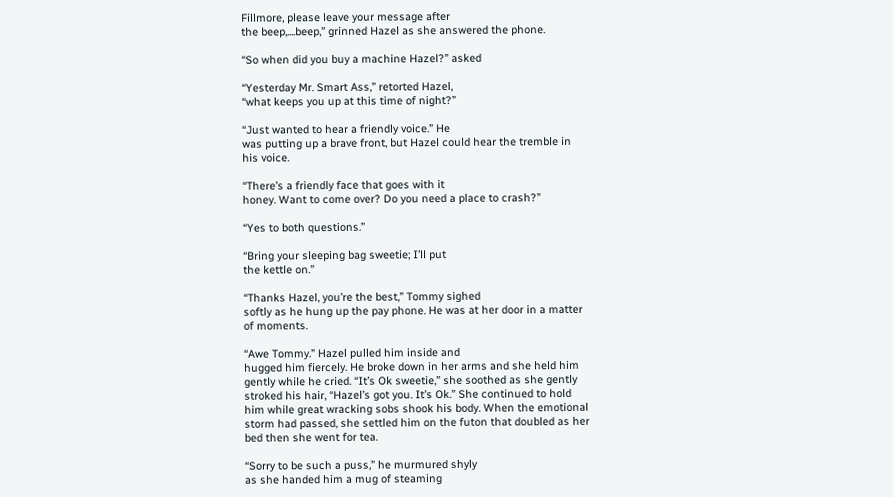Fillmore, please leave your message after
the beep,....beep,” grinned Hazel as she answered the phone.

“So when did you buy a machine Hazel?” asked

“Yesterday Mr. Smart Ass,” retorted Hazel,
“what keeps you up at this time of night?”

“Just wanted to hear a friendly voice.” He
was putting up a brave front, but Hazel could hear the tremble in
his voice.

“There’s a friendly face that goes with it
honey. Want to come over? Do you need a place to crash?”

“Yes to both questions.”

“Bring your sleeping bag sweetie; I’ll put
the kettle on.”

“Thanks Hazel, you’re the best,” Tommy sighed
softly as he hung up the pay phone. He was at her door in a matter
of moments.

“Awe Tommy.” Hazel pulled him inside and
hugged him fiercely. He broke down in her arms and she held him
gently while he cried. “It’s Ok sweetie,” she soothed as she gently
stroked his hair, “Hazel’s got you. It’s Ok.” She continued to hold
him while great wracking sobs shook his body. When the emotional
storm had passed, she settled him on the futon that doubled as her
bed then she went for tea.

“Sorry to be such a puss,” he murmured shyly
as she handed him a mug of steaming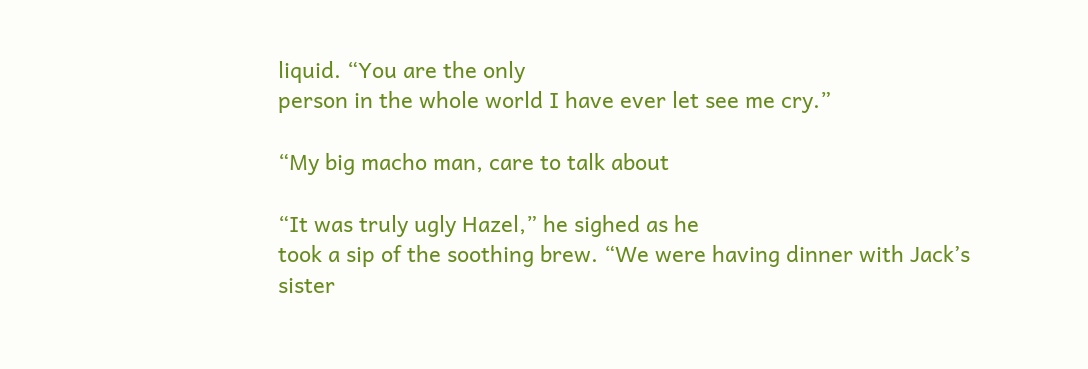liquid. “You are the only
person in the whole world I have ever let see me cry.”

“My big macho man, care to talk about

“It was truly ugly Hazel,” he sighed as he
took a sip of the soothing brew. “We were having dinner with Jack’s
sister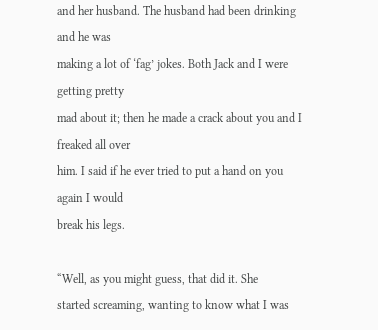and her husband. The husband had been drinking and he was
making a lot of ‘fag’ jokes. Both Jack and I were getting pretty
mad about it; then he made a crack about you and I freaked all over
him. I said if he ever tried to put a hand on you again I would
break his legs.

“Well, as you might guess, that did it. She
started screaming, wanting to know what I was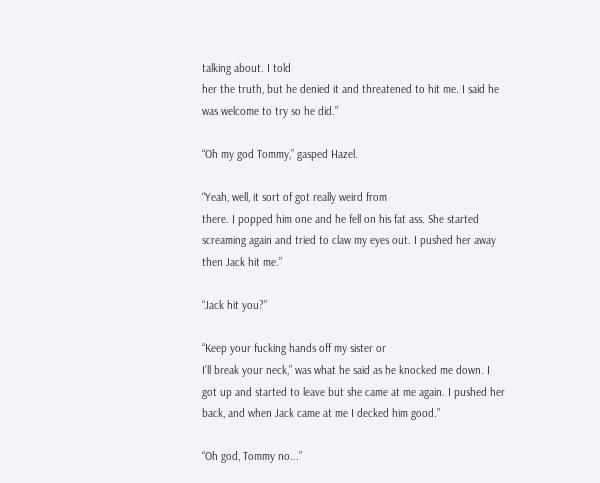talking about. I told
her the truth, but he denied it and threatened to hit me. I said he
was welcome to try so he did.”

“Oh my god Tommy,” gasped Hazel.

“Yeah, well, it sort of got really weird from
there. I popped him one and he fell on his fat ass. She started
screaming again and tried to claw my eyes out. I pushed her away
then Jack hit me.”

“Jack hit you?”

“Keep your fucking hands off my sister or
I’ll break your neck,” was what he said as he knocked me down. I
got up and started to leave but she came at me again. I pushed her
back, and when Jack came at me I decked him good.”

“Oh god, Tommy no...”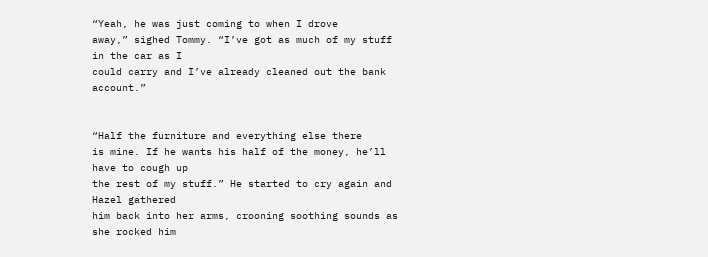“Yeah, he was just coming to when I drove
away,” sighed Tommy. “I’ve got as much of my stuff in the car as I
could carry and I’ve already cleaned out the bank account.”


“Half the furniture and everything else there
is mine. If he wants his half of the money, he’ll have to cough up
the rest of my stuff.” He started to cry again and Hazel gathered
him back into her arms, crooning soothing sounds as she rocked him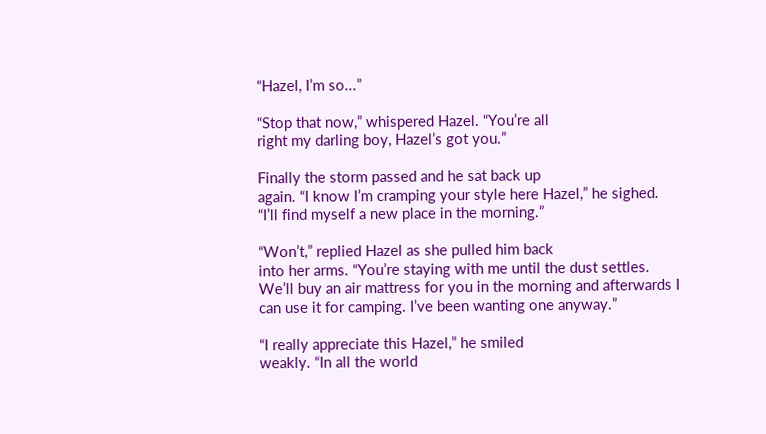“Hazel, I’m so...”

“Stop that now,” whispered Hazel. “You’re all
right my darling boy, Hazel’s got you.”

Finally the storm passed and he sat back up
again. “I know I’m cramping your style here Hazel,” he sighed.
“I’ll find myself a new place in the morning.”

“Won’t,” replied Hazel as she pulled him back
into her arms. “You’re staying with me until the dust settles.
We’ll buy an air mattress for you in the morning and afterwards I
can use it for camping. I’ve been wanting one anyway.”

“I really appreciate this Hazel,” he smiled
weakly. “In all the world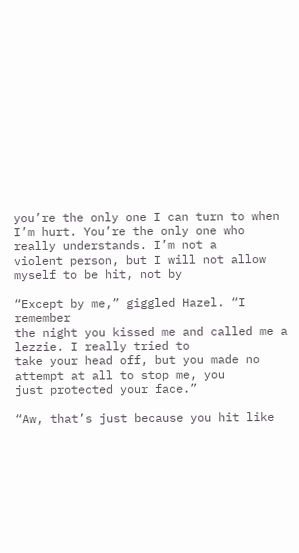you’re the only one I can turn to when
I’m hurt. You’re the only one who really understands. I’m not a
violent person, but I will not allow myself to be hit, not by

“Except by me,” giggled Hazel. “I remember
the night you kissed me and called me a lezzie. I really tried to
take your head off, but you made no attempt at all to stop me, you
just protected your face.”

“Aw, that’s just because you hit like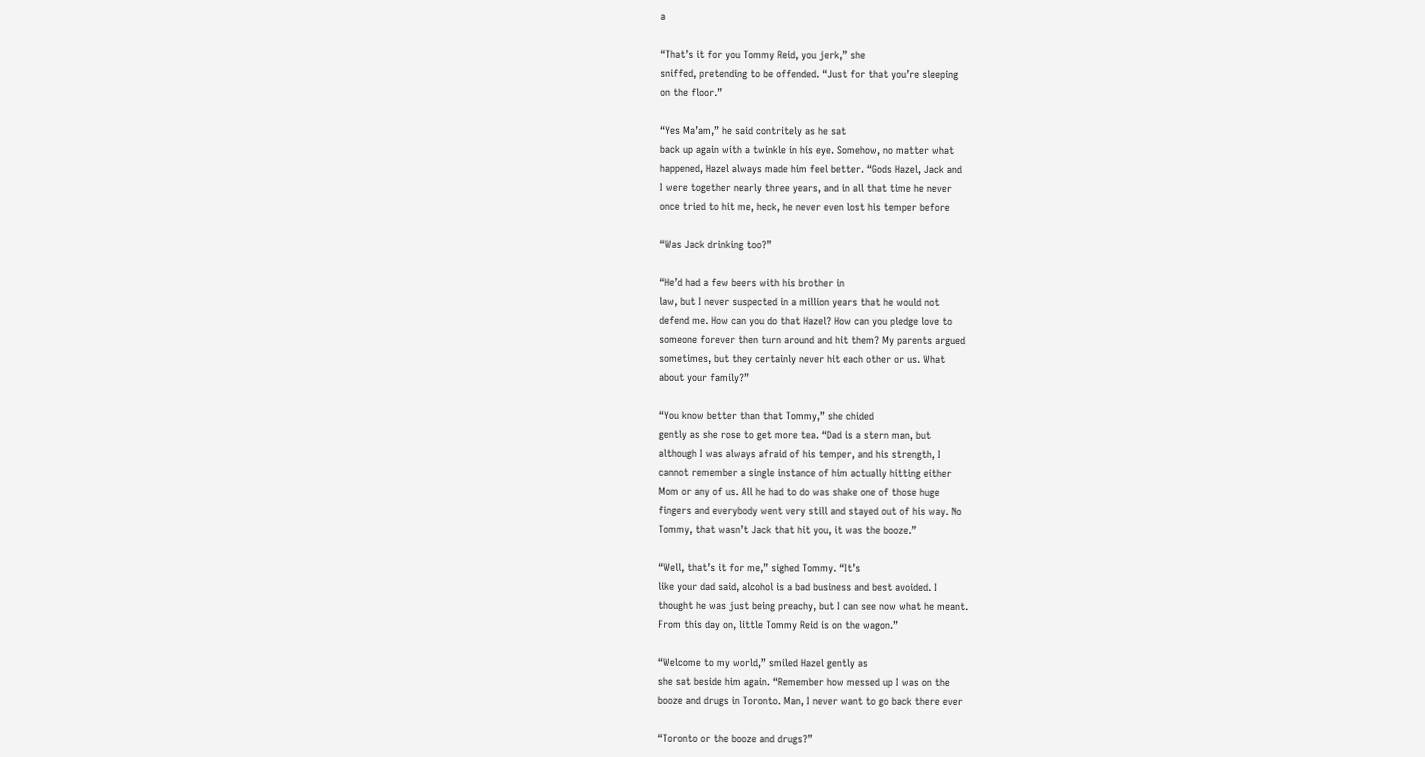a

“That’s it for you Tommy Reid, you jerk,” she
sniffed, pretending to be offended. “Just for that you’re sleeping
on the floor.”

“Yes Ma’am,” he said contritely as he sat
back up again with a twinkle in his eye. Somehow, no matter what
happened, Hazel always made him feel better. “Gods Hazel, Jack and
I were together nearly three years, and in all that time he never
once tried to hit me, heck, he never even lost his temper before

“Was Jack drinking too?”

“He’d had a few beers with his brother in
law, but I never suspected in a million years that he would not
defend me. How can you do that Hazel? How can you pledge love to
someone forever then turn around and hit them? My parents argued
sometimes, but they certainly never hit each other or us. What
about your family?”

“You know better than that Tommy,” she chided
gently as she rose to get more tea. “Dad is a stern man, but
although I was always afraid of his temper, and his strength, I
cannot remember a single instance of him actually hitting either
Mom or any of us. All he had to do was shake one of those huge
fingers and everybody went very still and stayed out of his way. No
Tommy, that wasn’t Jack that hit you, it was the booze.”

“Well, that’s it for me,” sighed Tommy. “It’s
like your dad said, alcohol is a bad business and best avoided. I
thought he was just being preachy, but I can see now what he meant.
From this day on, little Tommy Reid is on the wagon.”

“Welcome to my world,” smiled Hazel gently as
she sat beside him again. “Remember how messed up I was on the
booze and drugs in Toronto. Man, I never want to go back there ever

“Toronto or the booze and drugs?”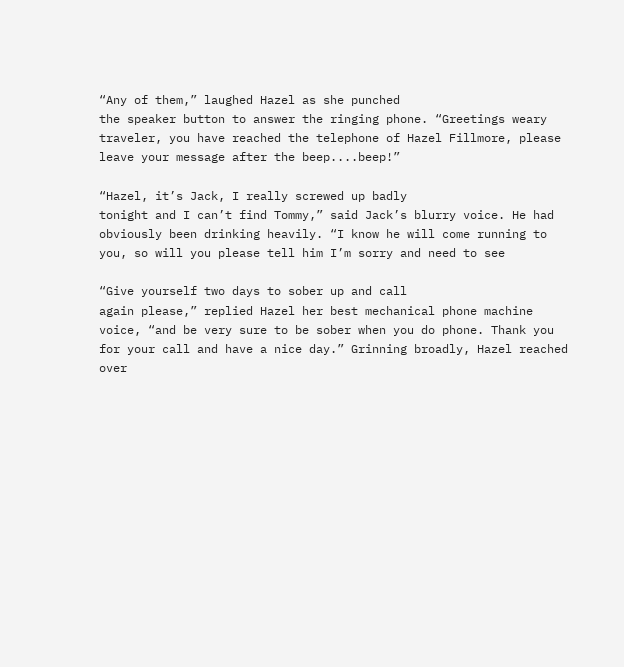“Any of them,” laughed Hazel as she punched
the speaker button to answer the ringing phone. “Greetings weary
traveler, you have reached the telephone of Hazel Fillmore, please
leave your message after the beep....beep!”

“Hazel, it’s Jack, I really screwed up badly
tonight and I can’t find Tommy,” said Jack’s blurry voice. He had
obviously been drinking heavily. “I know he will come running to
you, so will you please tell him I’m sorry and need to see

“Give yourself two days to sober up and call
again please,” replied Hazel her best mechanical phone machine
voice, “and be very sure to be sober when you do phone. Thank you
for your call and have a nice day.” Grinning broadly, Hazel reached
over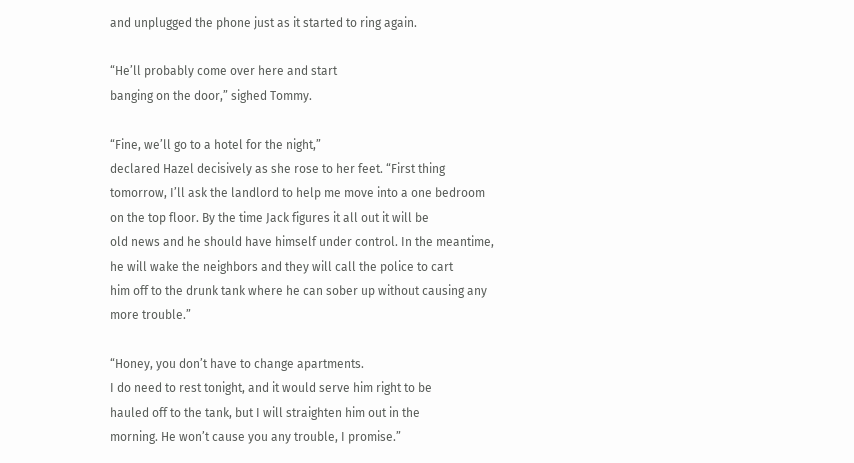and unplugged the phone just as it started to ring again.

“He’ll probably come over here and start
banging on the door,” sighed Tommy.

“Fine, we’ll go to a hotel for the night,”
declared Hazel decisively as she rose to her feet. “First thing
tomorrow, I’ll ask the landlord to help me move into a one bedroom
on the top floor. By the time Jack figures it all out it will be
old news and he should have himself under control. In the meantime,
he will wake the neighbors and they will call the police to cart
him off to the drunk tank where he can sober up without causing any
more trouble.”

“Honey, you don’t have to change apartments.
I do need to rest tonight, and it would serve him right to be
hauled off to the tank, but I will straighten him out in the
morning. He won’t cause you any trouble, I promise.”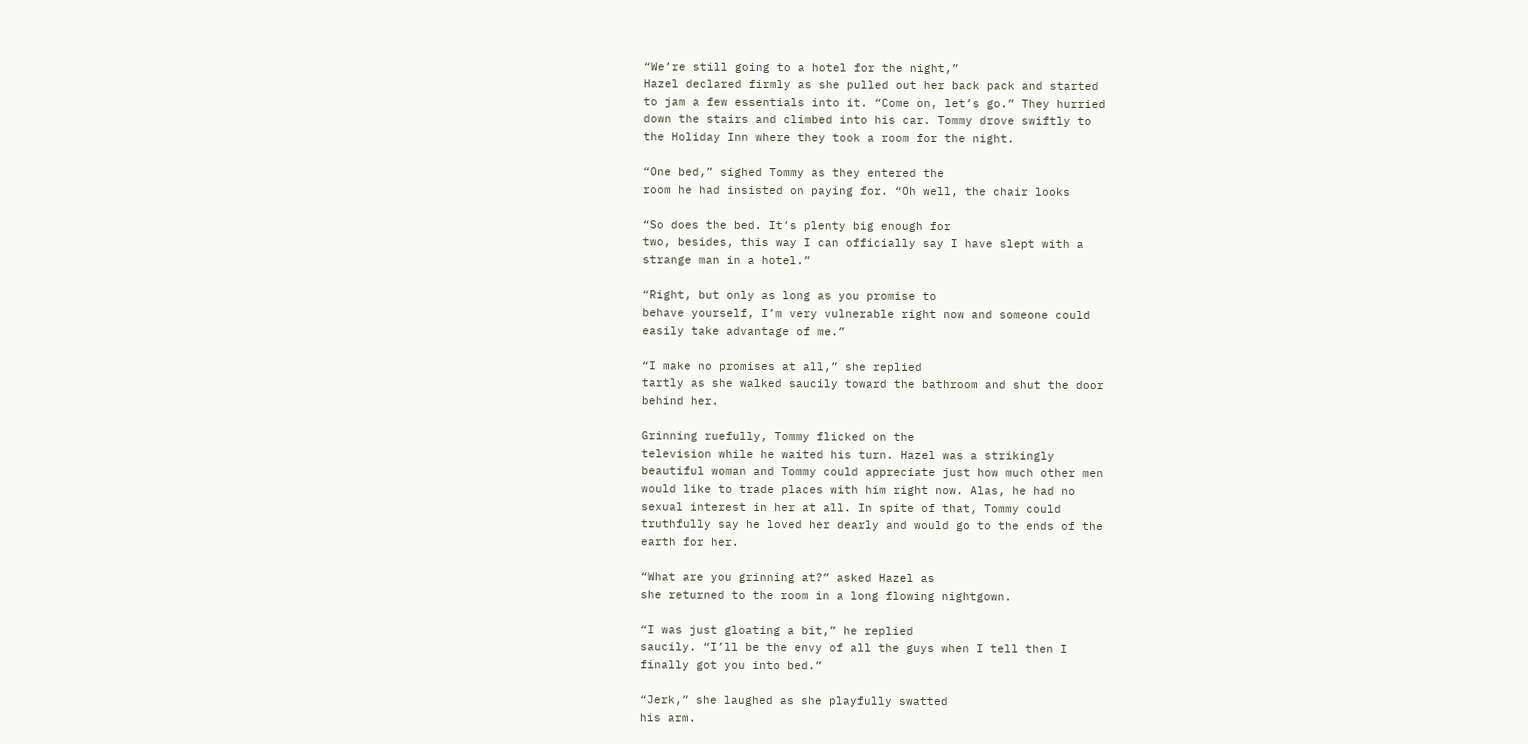“We’re still going to a hotel for the night,”
Hazel declared firmly as she pulled out her back pack and started
to jam a few essentials into it. “Come on, let’s go.” They hurried
down the stairs and climbed into his car. Tommy drove swiftly to
the Holiday Inn where they took a room for the night.

“One bed,” sighed Tommy as they entered the
room he had insisted on paying for. “Oh well, the chair looks

“So does the bed. It’s plenty big enough for
two, besides, this way I can officially say I have slept with a
strange man in a hotel.”

“Right, but only as long as you promise to
behave yourself, I’m very vulnerable right now and someone could
easily take advantage of me.”

“I make no promises at all,” she replied
tartly as she walked saucily toward the bathroom and shut the door
behind her.

Grinning ruefully, Tommy flicked on the
television while he waited his turn. Hazel was a strikingly
beautiful woman and Tommy could appreciate just how much other men
would like to trade places with him right now. Alas, he had no
sexual interest in her at all. In spite of that, Tommy could
truthfully say he loved her dearly and would go to the ends of the
earth for her.

“What are you grinning at?” asked Hazel as
she returned to the room in a long flowing nightgown.

“I was just gloating a bit,” he replied
saucily. “I’ll be the envy of all the guys when I tell then I
finally got you into bed.”

“Jerk,” she laughed as she playfully swatted
his arm.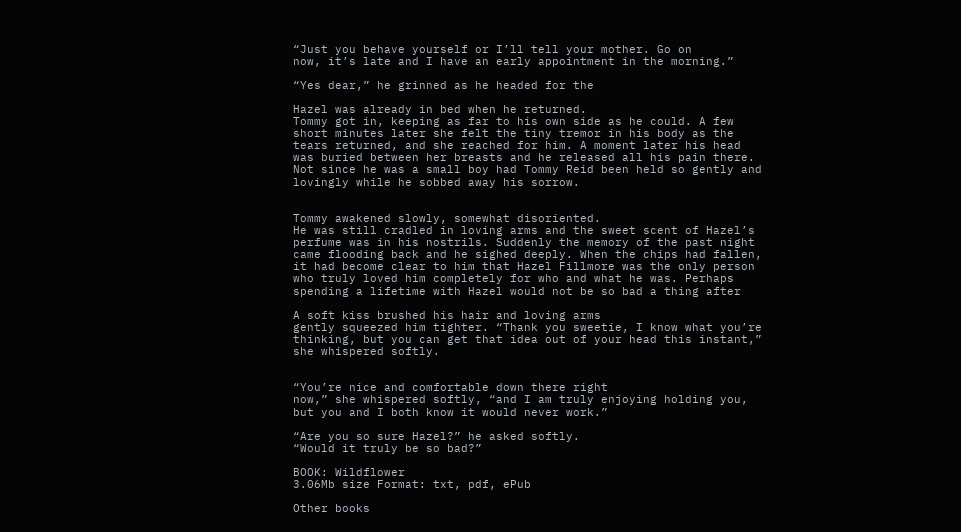“Just you behave yourself or I’ll tell your mother. Go on
now, it’s late and I have an early appointment in the morning.”

“Yes dear,” he grinned as he headed for the

Hazel was already in bed when he returned.
Tommy got in, keeping as far to his own side as he could. A few
short minutes later she felt the tiny tremor in his body as the
tears returned, and she reached for him. A moment later his head
was buried between her breasts and he released all his pain there.
Not since he was a small boy had Tommy Reid been held so gently and
lovingly while he sobbed away his sorrow.


Tommy awakened slowly, somewhat disoriented.
He was still cradled in loving arms and the sweet scent of Hazel’s
perfume was in his nostrils. Suddenly the memory of the past night
came flooding back and he sighed deeply. When the chips had fallen,
it had become clear to him that Hazel Fillmore was the only person
who truly loved him completely for who and what he was. Perhaps
spending a lifetime with Hazel would not be so bad a thing after

A soft kiss brushed his hair and loving arms
gently squeezed him tighter. “Thank you sweetie, I know what you’re
thinking, but you can get that idea out of your head this instant,”
she whispered softly.


“You’re nice and comfortable down there right
now,” she whispered softly, “and I am truly enjoying holding you,
but you and I both know it would never work.”

“Are you so sure Hazel?” he asked softly.
“Would it truly be so bad?”

BOOK: Wildflower
3.06Mb size Format: txt, pdf, ePub

Other books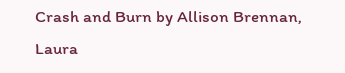Crash and Burn by Allison Brennan, Laura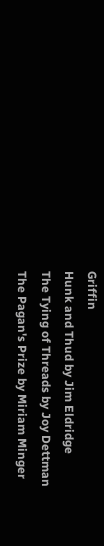Griffin
Hunk and Thud by Jim Eldridge
The Tying of Threads by Joy Dettman
The Pagan's Prize by Miriam Minger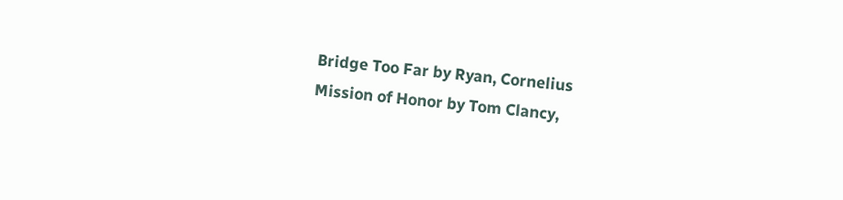Bridge Too Far by Ryan, Cornelius
Mission of Honor by Tom Clancy,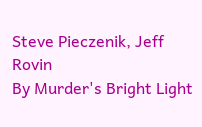Steve Pieczenik, Jeff Rovin
By Murder's Bright Light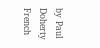by Paul Doherty
French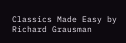Classics Made Easy by Richard Grausman